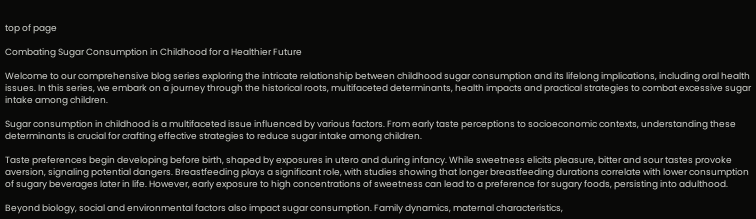top of page

Combating Sugar Consumption in Childhood for a Healthier Future

Welcome to our comprehensive blog series exploring the intricate relationship between childhood sugar consumption and its lifelong implications, including oral health issues. In this series, we embark on a journey through the historical roots, multifaceted determinants, health impacts and practical strategies to combat excessive sugar intake among children.

Sugar consumption in childhood is a multifaceted issue influenced by various factors. From early taste perceptions to socioeconomic contexts, understanding these determinants is crucial for crafting effective strategies to reduce sugar intake among children.

Taste preferences begin developing before birth, shaped by exposures in utero and during infancy. While sweetness elicits pleasure, bitter and sour tastes provoke aversion, signaling potential dangers. Breastfeeding plays a significant role, with studies showing that longer breastfeeding durations correlate with lower consumption of sugary beverages later in life. However, early exposure to high concentrations of sweetness can lead to a preference for sugary foods, persisting into adulthood.

Beyond biology, social and environmental factors also impact sugar consumption. Family dynamics, maternal characteristics,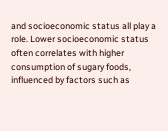and socioeconomic status all play a role. Lower socioeconomic status often correlates with higher consumption of sugary foods, influenced by factors such as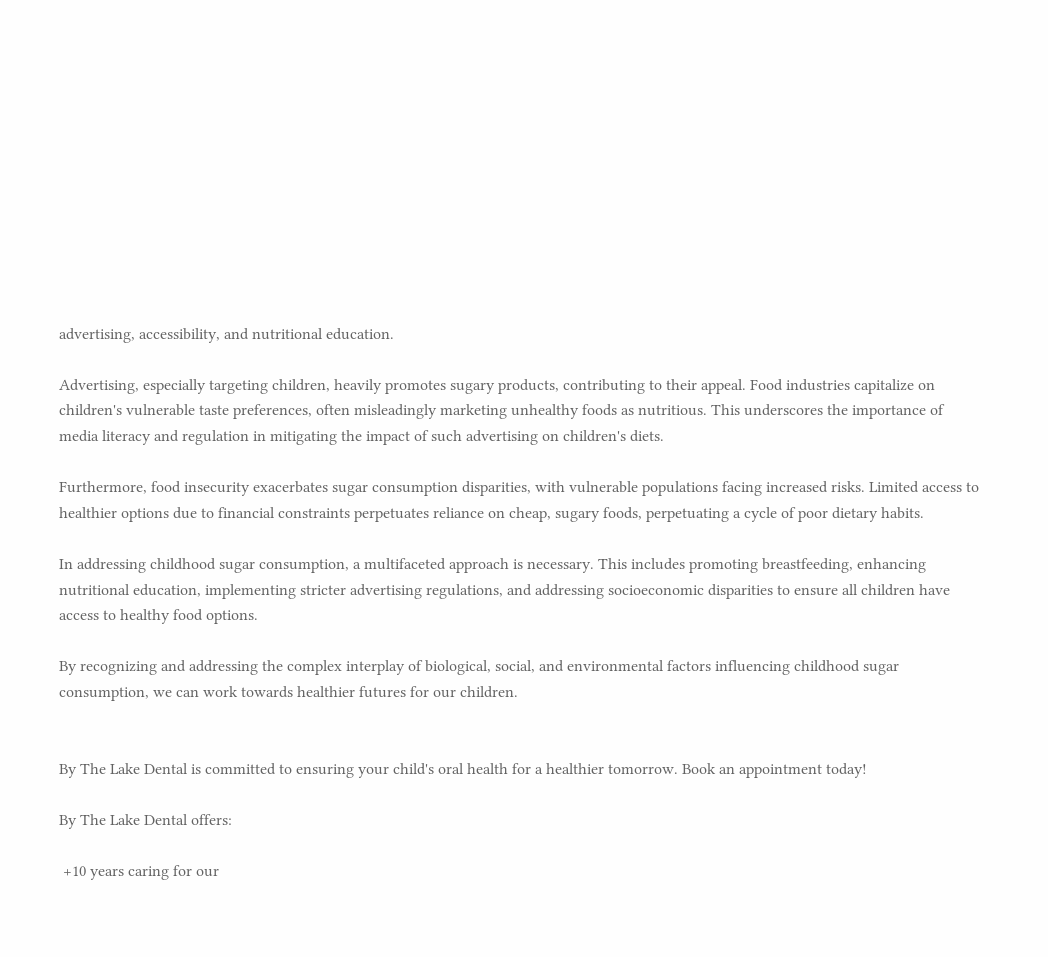advertising, accessibility, and nutritional education.

Advertising, especially targeting children, heavily promotes sugary products, contributing to their appeal. Food industries capitalize on children's vulnerable taste preferences, often misleadingly marketing unhealthy foods as nutritious. This underscores the importance of media literacy and regulation in mitigating the impact of such advertising on children's diets.

Furthermore, food insecurity exacerbates sugar consumption disparities, with vulnerable populations facing increased risks. Limited access to healthier options due to financial constraints perpetuates reliance on cheap, sugary foods, perpetuating a cycle of poor dietary habits.

In addressing childhood sugar consumption, a multifaceted approach is necessary. This includes promoting breastfeeding, enhancing nutritional education, implementing stricter advertising regulations, and addressing socioeconomic disparities to ensure all children have access to healthy food options.

By recognizing and addressing the complex interplay of biological, social, and environmental factors influencing childhood sugar consumption, we can work towards healthier futures for our children.


By The Lake Dental is committed to ensuring your child's oral health for a healthier tomorrow. Book an appointment today!

By The Lake Dental offers:

 +10 years caring for our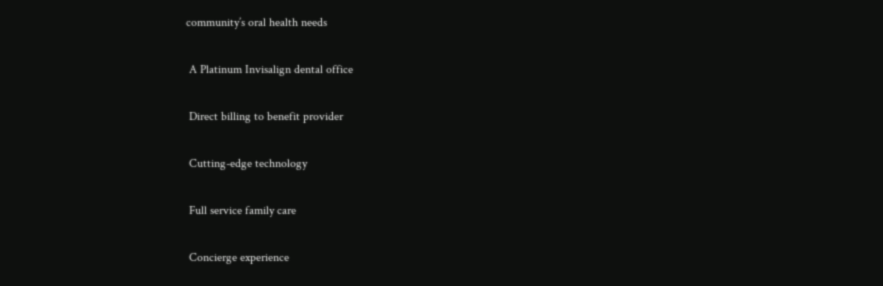community’s oral health needs

 A Platinum Invisalign dental office

 Direct billing to benefit provider

 Cutting-edge technology

 Full service family care

 Concierge experience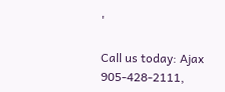'

Call us today: Ajax 905-428-2111,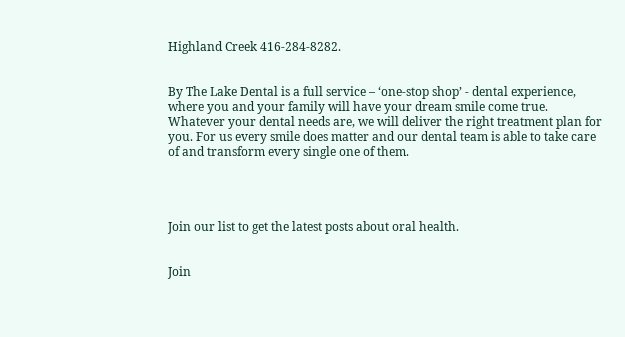Highland Creek 416-284-8282.


By The Lake Dental is a full service – ‘one-stop shop’ - dental experience, where you and your family will have your dream smile come true. Whatever your dental needs are, we will deliver the right treatment plan for you. For us every smile does matter and our dental team is able to take care of and transform every single one of them.




Join our list to get the latest posts about oral health.


Join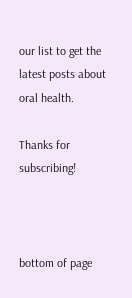our list to get the latest posts about oral health.

Thanks for subscribing!



bottom of page